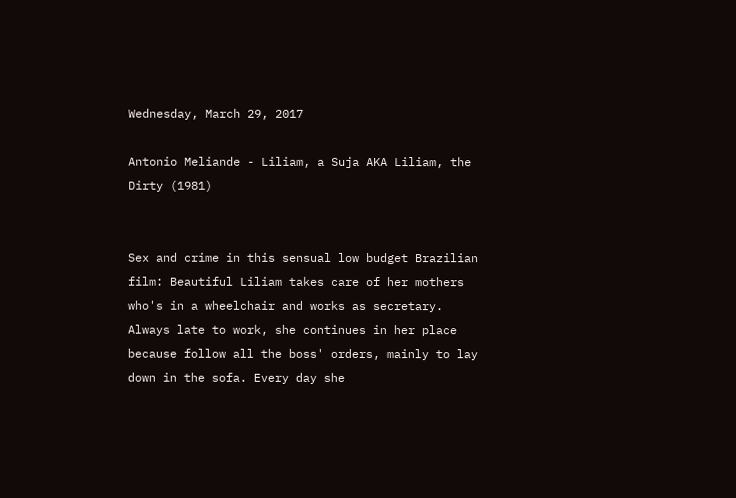Wednesday, March 29, 2017

Antonio Meliande - Liliam, a Suja AKA Liliam, the Dirty (1981)


Sex and crime in this sensual low budget Brazilian film: Beautiful Liliam takes care of her mothers who's in a wheelchair and works as secretary. Always late to work, she continues in her place because follow all the boss' orders, mainly to lay down in the sofa. Every day she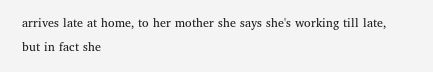arrives late at home, to her mother she says she's working till late, but in fact she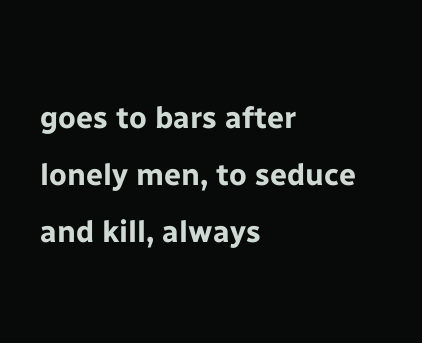goes to bars after lonely men, to seduce and kill, always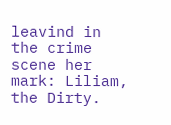leavind in the crime scene her mark: Liliam, the Dirty.